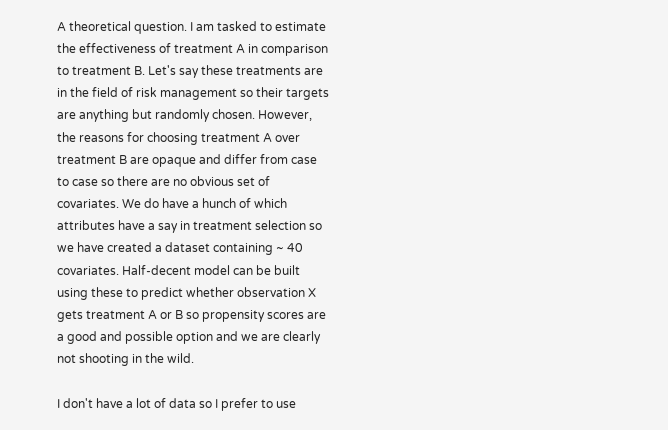A theoretical question. I am tasked to estimate the effectiveness of treatment A in comparison to treatment B. Let's say these treatments are in the field of risk management so their targets are anything but randomly chosen. However, the reasons for choosing treatment A over treatment B are opaque and differ from case to case so there are no obvious set of covariates. We do have a hunch of which attributes have a say in treatment selection so we have created a dataset containing ~ 40 covariates. Half-decent model can be built using these to predict whether observation X gets treatment A or B so propensity scores are a good and possible option and we are clearly not shooting in the wild.

I don't have a lot of data so I prefer to use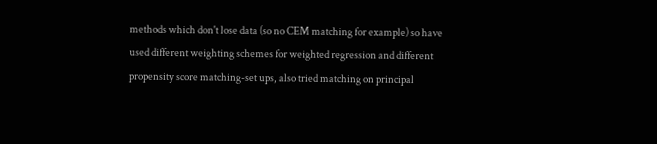methods which don't lose data (so no CEM matching for example) so have used different weighting schemes for weighted regression and different propensity score matching-set ups, also tried matching on principal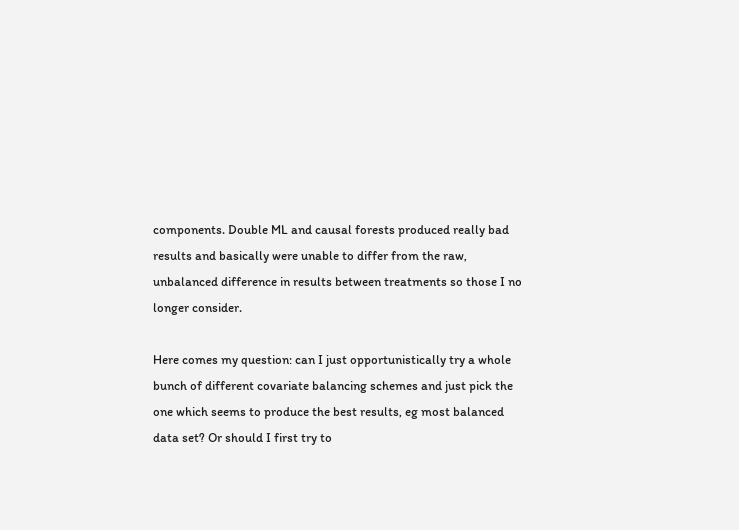components. Double ML and causal forests produced really bad results and basically were unable to differ from the raw, unbalanced difference in results between treatments so those I no longer consider.

Here comes my question: can I just opportunistically try a whole bunch of different covariate balancing schemes and just pick the one which seems to produce the best results, eg most balanced data set? Or should I first try to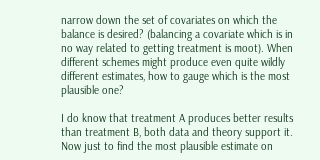narrow down the set of covariates on which the balance is desired? (balancing a covariate which is in no way related to getting treatment is moot). When different schemes might produce even quite wildly different estimates, how to gauge which is the most plausible one?

I do know that treatment A produces better results than treatment B, both data and theory support it. Now just to find the most plausible estimate on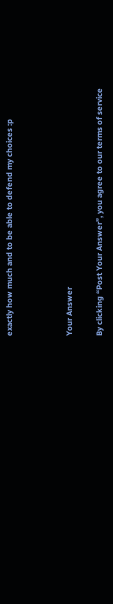exactly how much and to be able to defend my choices :p



Your Answer

By clicking “Post Your Answer”, you agree to our terms of service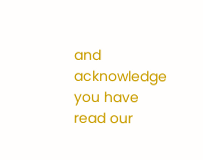and acknowledge you have read our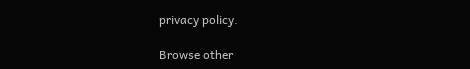privacy policy.

Browse other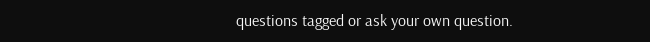questions tagged or ask your own question.